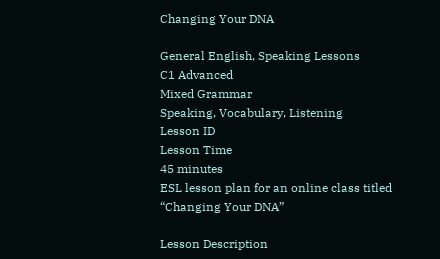Changing Your DNA

General English, Speaking Lessons
C1 Advanced
Mixed Grammar
Speaking, Vocabulary, Listening
Lesson ID
Lesson Time
45 minutes
ESL lesson plan for an online class titled “Changing Your DNA”

Lesson Description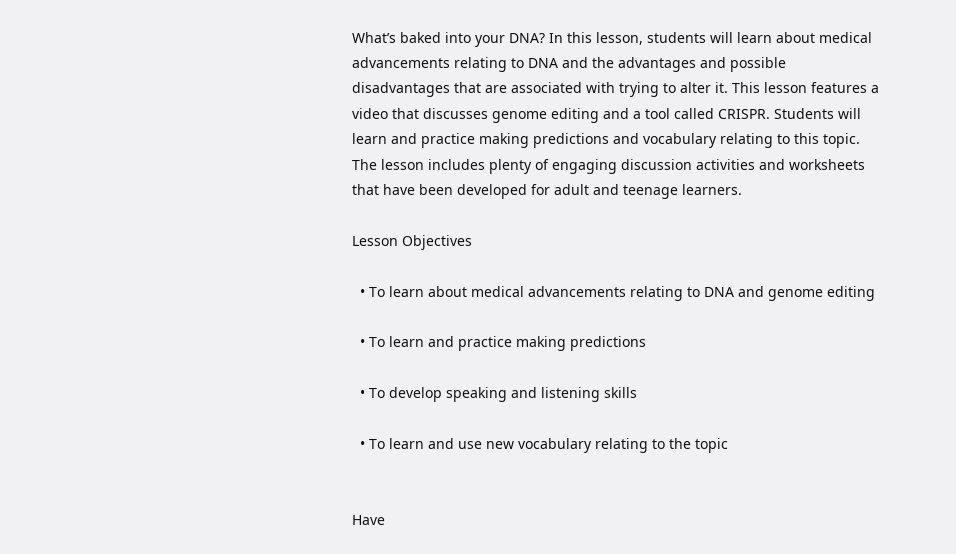What’s baked into your DNA? In this lesson, students will learn about medical advancements relating to DNA and the advantages and possible disadvantages that are associated with trying to alter it. This lesson features a video that discusses genome editing and a tool called CRISPR. Students will learn and practice making predictions and vocabulary relating to this topic. The lesson includes plenty of engaging discussion activities and worksheets that have been developed for adult and teenage learners.

Lesson Objectives

  • To learn about medical advancements relating to DNA and genome editing

  • To learn and practice making predictions

  • To develop speaking and listening skills

  • To learn and use new vocabulary relating to the topic


Have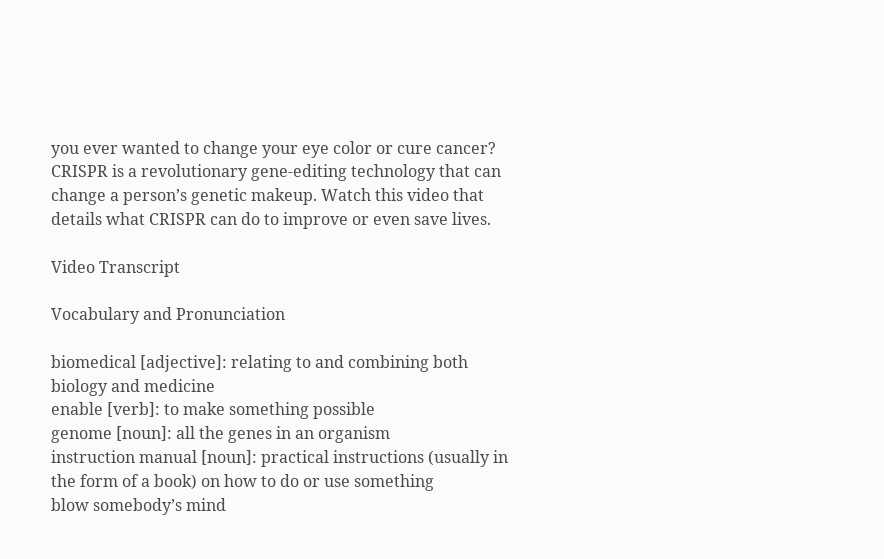you ever wanted to change your eye color or cure cancer? CRISPR is a revolutionary gene-editing technology that can change a person’s genetic makeup. Watch this video that details what CRISPR can do to improve or even save lives.

Video Transcript

Vocabulary and Pronunciation

biomedical [adjective]: relating to and combining both biology and medicine
enable [verb]: to make something possible
genome [noun]: all the genes in an organism
instruction manual [noun]: practical instructions (usually in the form of a book) on how to do or use something
blow somebody’s mind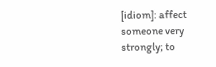[idiom]: affect someone very strongly; to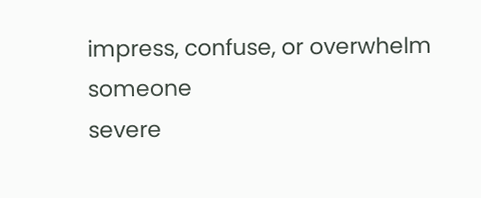impress, confuse, or overwhelm someone
severe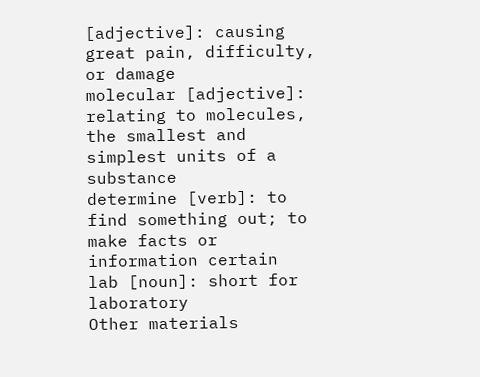[adjective]: causing great pain, difficulty, or damage
molecular [adjective]: relating to molecules, the smallest and simplest units of a substance
determine [verb]: to find something out; to make facts or information certain
lab [noun]: short for laboratory
Other materials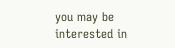you may be interested in